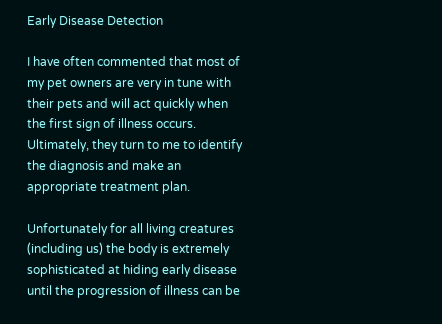Early Disease Detection

I have often commented that most of my pet owners are very in tune with their pets and will act quickly when the first sign of illness occurs. Ultimately, they turn to me to identify the diagnosis and make an appropriate treatment plan.

Unfortunately for all living creatures (including us) the body is extremely sophisticated at hiding early disease until the progression of illness can be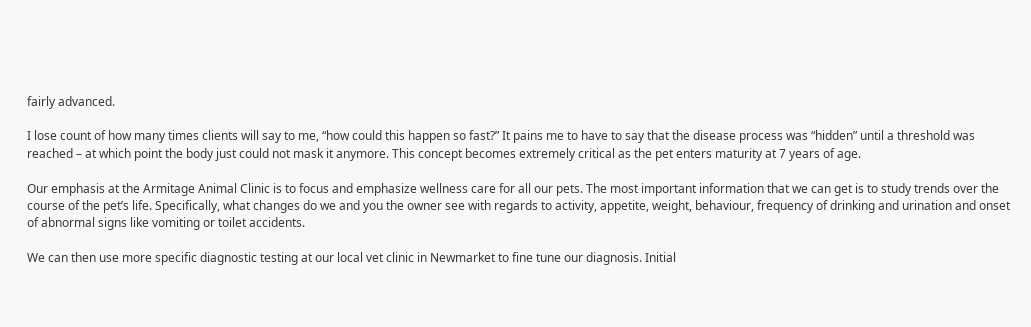fairly advanced.

I lose count of how many times clients will say to me, “how could this happen so fast?” It pains me to have to say that the disease process was “hidden” until a threshold was reached – at which point the body just could not mask it anymore. This concept becomes extremely critical as the pet enters maturity at 7 years of age.

Our emphasis at the Armitage Animal Clinic is to focus and emphasize wellness care for all our pets. The most important information that we can get is to study trends over the course of the pet’s life. Specifically, what changes do we and you the owner see with regards to activity, appetite, weight, behaviour, frequency of drinking and urination and onset of abnormal signs like vomiting or toilet accidents.

We can then use more specific diagnostic testing at our local vet clinic in Newmarket to fine tune our diagnosis. Initial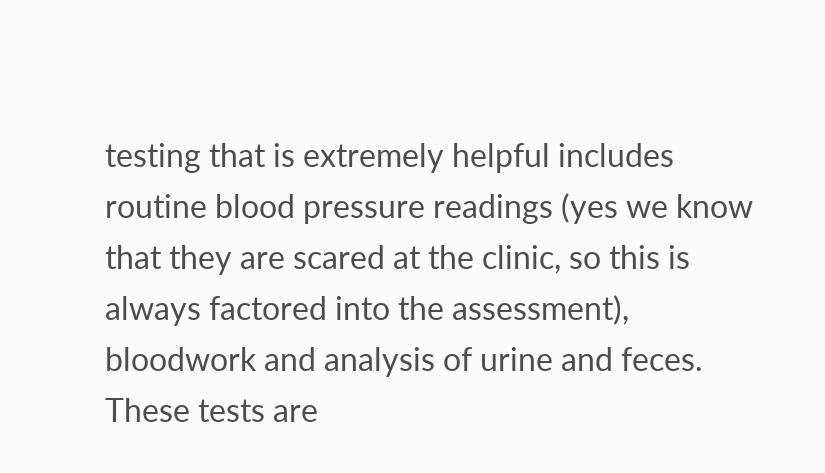testing that is extremely helpful includes routine blood pressure readings (yes we know that they are scared at the clinic, so this is always factored into the assessment), bloodwork and analysis of urine and feces. These tests are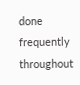done frequently throughout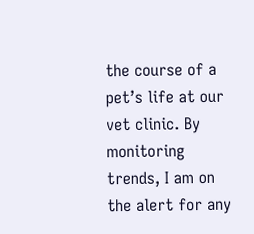the course of a pet’s life at our vet clinic. By monitoring trends, I am on the alert for any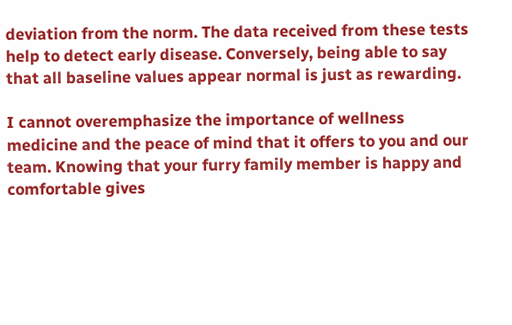deviation from the norm. The data received from these tests help to detect early disease. Conversely, being able to say that all baseline values appear normal is just as rewarding.

I cannot overemphasize the importance of wellness medicine and the peace of mind that it offers to you and our team. Knowing that your furry family member is happy and comfortable gives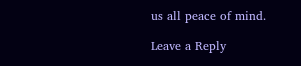us all peace of mind.

Leave a Reply